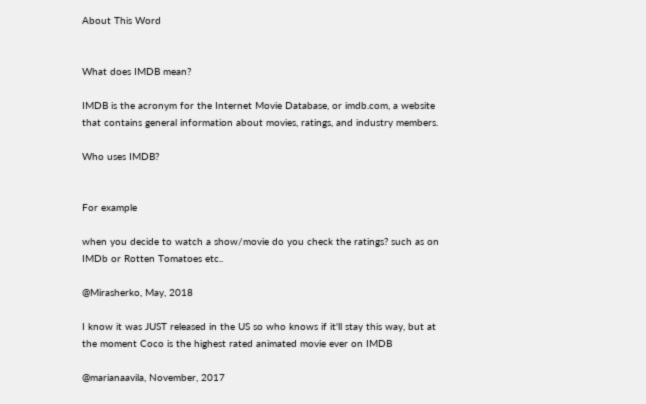About This Word


What does IMDB mean?

IMDB is the acronym for the Internet Movie Database, or imdb.com, a website that contains general information about movies, ratings, and industry members.

Who uses IMDB?


For example

when you decide to watch a show/movie do you check the ratings? such as on IMDb or Rotten Tomatoes etc..

@Mirasherko, May, 2018

I know it was JUST released in the US so who knows if it'll stay this way, but at the moment Coco is the highest rated animated movie ever on IMDB

@marianaavila, November, 2017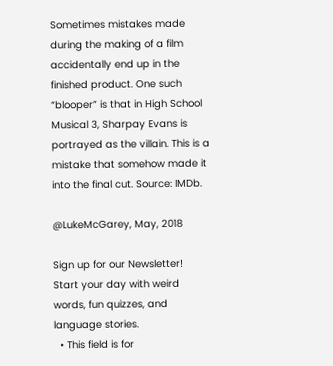Sometimes mistakes made during the making of a film accidentally end up in the finished product. One such “blooper” is that in High School Musical 3, Sharpay Evans is portrayed as the villain. This is a mistake that somehow made it into the final cut. Source: IMDb.

@LukeMcGarey, May, 2018

Sign up for our Newsletter!
Start your day with weird words, fun quizzes, and language stories.
  • This field is for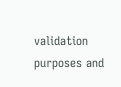validation purposes and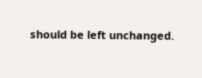should be left unchanged.